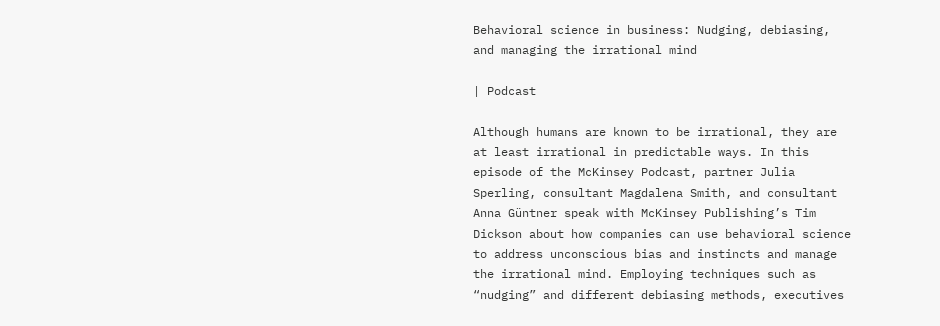Behavioral science in business: Nudging, debiasing, and managing the irrational mind

| Podcast

Although humans are known to be irrational, they are at least irrational in predictable ways. In this episode of the McKinsey Podcast, partner Julia Sperling, consultant Magdalena Smith, and consultant Anna Güntner speak with McKinsey Publishing’s Tim Dickson about how companies can use behavioral science to address unconscious bias and instincts and manage the irrational mind. Employing techniques such as “nudging” and different debiasing methods, executives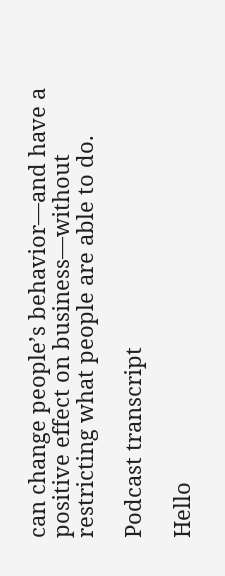can change people’s behavior—and have a positive effect on business—without restricting what people are able to do.

Podcast transcript

Hello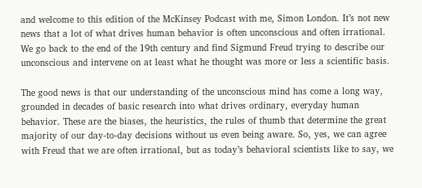and welcome to this edition of the McKinsey Podcast with me, Simon London. It’s not new news that a lot of what drives human behavior is often unconscious and often irrational. We go back to the end of the 19th century and find Sigmund Freud trying to describe our unconscious and intervene on at least what he thought was more or less a scientific basis.

The good news is that our understanding of the unconscious mind has come a long way, grounded in decades of basic research into what drives ordinary, everyday human behavior. These are the biases, the heuristics, the rules of thumb that determine the great majority of our day-to-day decisions without us even being aware. So, yes, we can agree with Freud that we are often irrational, but as today’s behavioral scientists like to say, we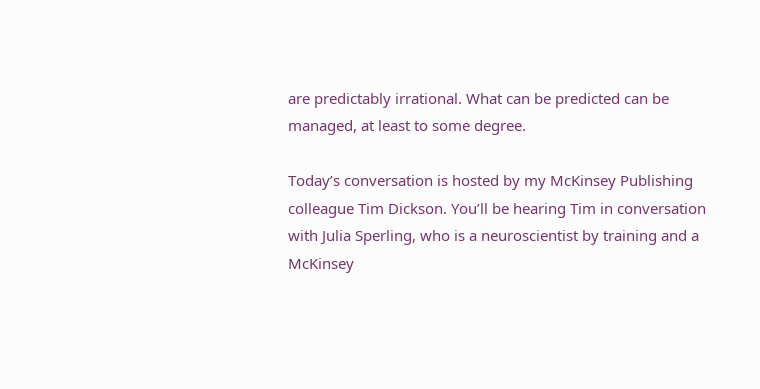are predictably irrational. What can be predicted can be managed, at least to some degree.

Today’s conversation is hosted by my McKinsey Publishing colleague Tim Dickson. You’ll be hearing Tim in conversation with Julia Sperling, who is a neuroscientist by training and a McKinsey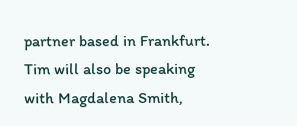partner based in Frankfurt. Tim will also be speaking with Magdalena Smith,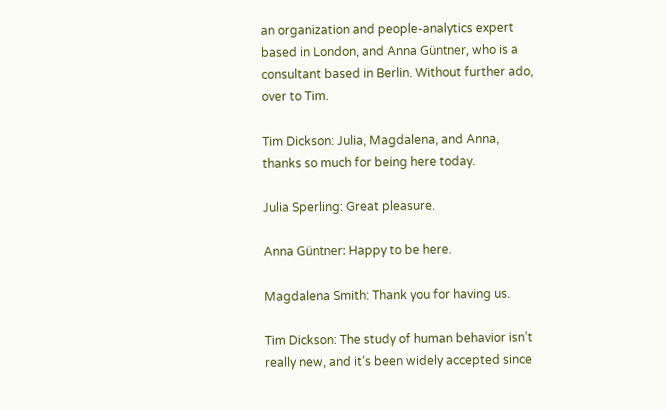an organization and people-analytics expert based in London, and Anna Güntner, who is a consultant based in Berlin. Without further ado, over to Tim.

Tim Dickson: Julia, Magdalena, and Anna, thanks so much for being here today.

Julia Sperling: Great pleasure.

Anna Güntner: Happy to be here.

Magdalena Smith: Thank you for having us.

Tim Dickson: The study of human behavior isn’t really new, and it’s been widely accepted since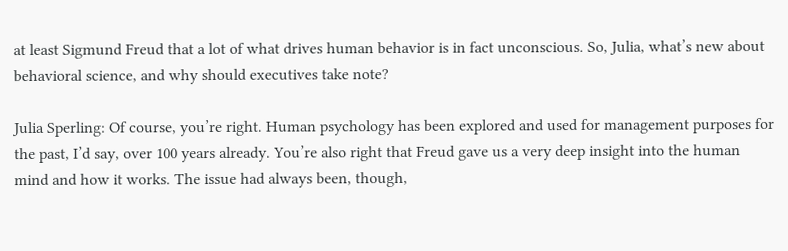at least Sigmund Freud that a lot of what drives human behavior is in fact unconscious. So, Julia, what’s new about behavioral science, and why should executives take note?

Julia Sperling: Of course, you’re right. Human psychology has been explored and used for management purposes for the past, I’d say, over 100 years already. You’re also right that Freud gave us a very deep insight into the human mind and how it works. The issue had always been, though,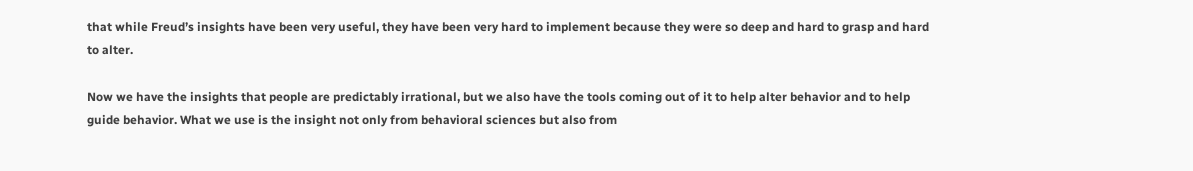that while Freud’s insights have been very useful, they have been very hard to implement because they were so deep and hard to grasp and hard to alter.

Now we have the insights that people are predictably irrational, but we also have the tools coming out of it to help alter behavior and to help guide behavior. What we use is the insight not only from behavioral sciences but also from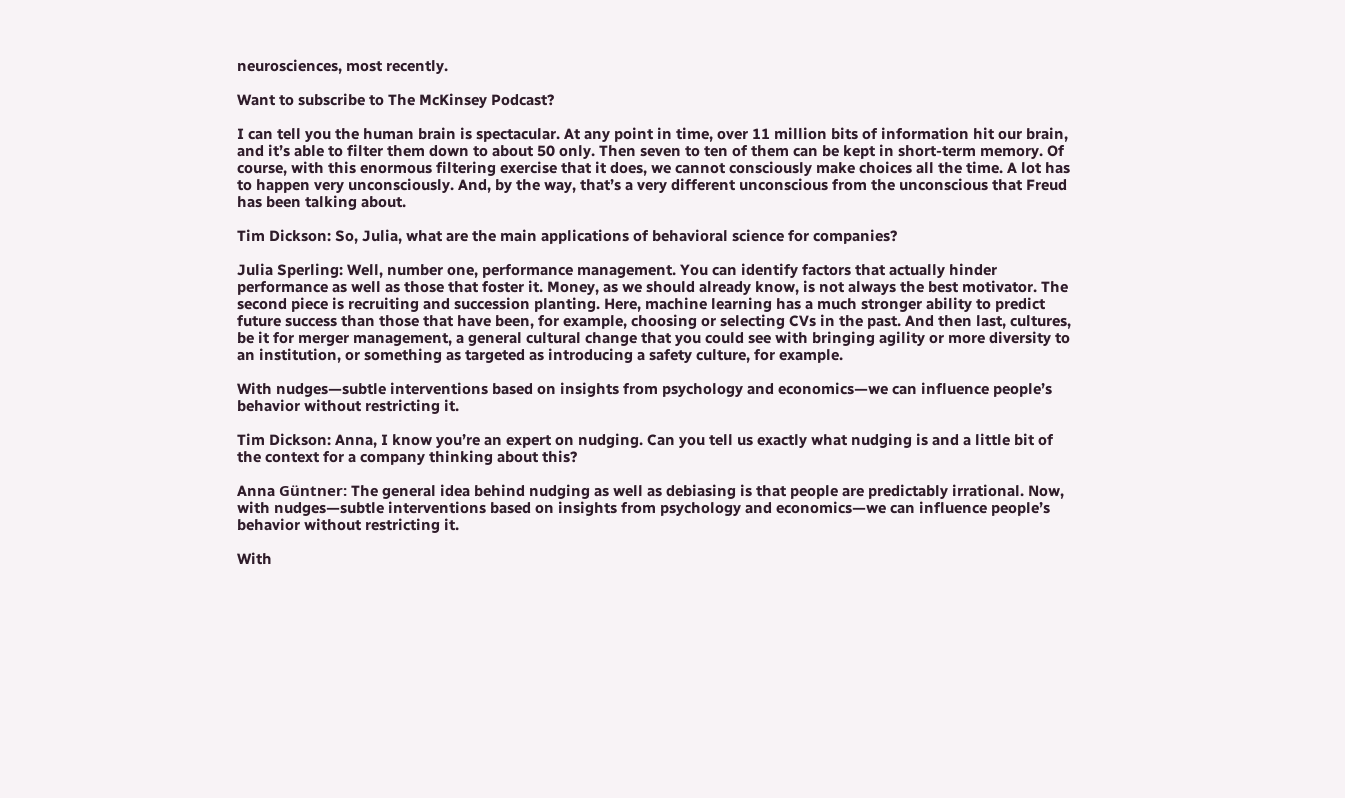neurosciences, most recently.

Want to subscribe to The McKinsey Podcast?

I can tell you the human brain is spectacular. At any point in time, over 11 million bits of information hit our brain, and it’s able to filter them down to about 50 only. Then seven to ten of them can be kept in short-term memory. Of course, with this enormous filtering exercise that it does, we cannot consciously make choices all the time. A lot has to happen very unconsciously. And, by the way, that’s a very different unconscious from the unconscious that Freud has been talking about.

Tim Dickson: So, Julia, what are the main applications of behavioral science for companies?

Julia Sperling: Well, number one, performance management. You can identify factors that actually hinder performance as well as those that foster it. Money, as we should already know, is not always the best motivator. The second piece is recruiting and succession planting. Here, machine learning has a much stronger ability to predict future success than those that have been, for example, choosing or selecting CVs in the past. And then last, cultures, be it for merger management, a general cultural change that you could see with bringing agility or more diversity to an institution, or something as targeted as introducing a safety culture, for example.

With nudges—subtle interventions based on insights from psychology and economics—we can influence people’s behavior without restricting it.

Tim Dickson: Anna, I know you’re an expert on nudging. Can you tell us exactly what nudging is and a little bit of the context for a company thinking about this?

Anna Güntner: The general idea behind nudging as well as debiasing is that people are predictably irrational. Now, with nudges—subtle interventions based on insights from psychology and economics—we can influence people’s behavior without restricting it.

With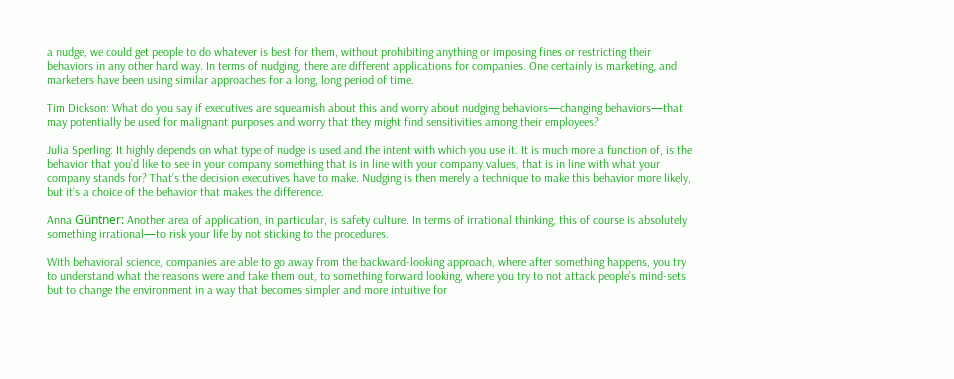a nudge, we could get people to do whatever is best for them, without prohibiting anything or imposing fines or restricting their behaviors in any other hard way. In terms of nudging, there are different applications for companies. One certainly is marketing, and marketers have been using similar approaches for a long, long period of time.

Tim Dickson: What do you say if executives are squeamish about this and worry about nudging behaviors—changing behaviors—that may potentially be used for malignant purposes and worry that they might find sensitivities among their employees?

Julia Sperling: It highly depends on what type of nudge is used and the intent with which you use it. It is much more a function of, is the behavior that you’d like to see in your company something that is in line with your company values, that is in line with what your company stands for? That’s the decision executives have to make. Nudging is then merely a technique to make this behavior more likely, but it’s a choice of the behavior that makes the difference.

Anna Güntner: Another area of application, in particular, is safety culture. In terms of irrational thinking, this of course is absolutely something irrational—to risk your life by not sticking to the procedures.

With behavioral science, companies are able to go away from the backward-looking approach, where after something happens, you try to understand what the reasons were and take them out, to something forward looking, where you try to not attack people’s mind-sets but to change the environment in a way that becomes simpler and more intuitive for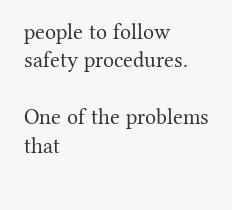people to follow safety procedures.

One of the problems that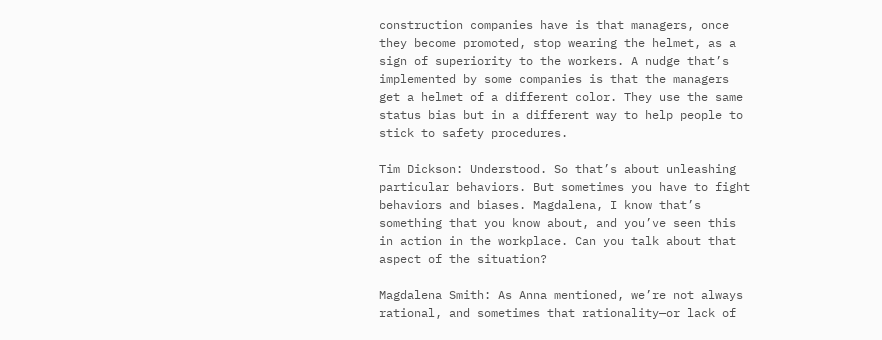construction companies have is that managers, once they become promoted, stop wearing the helmet, as a sign of superiority to the workers. A nudge that’s implemented by some companies is that the managers get a helmet of a different color. They use the same status bias but in a different way to help people to stick to safety procedures.

Tim Dickson: Understood. So that’s about unleashing particular behaviors. But sometimes you have to fight behaviors and biases. Magdalena, I know that’s something that you know about, and you’ve seen this in action in the workplace. Can you talk about that aspect of the situation?

Magdalena Smith: As Anna mentioned, we’re not always rational, and sometimes that rationality—or lack of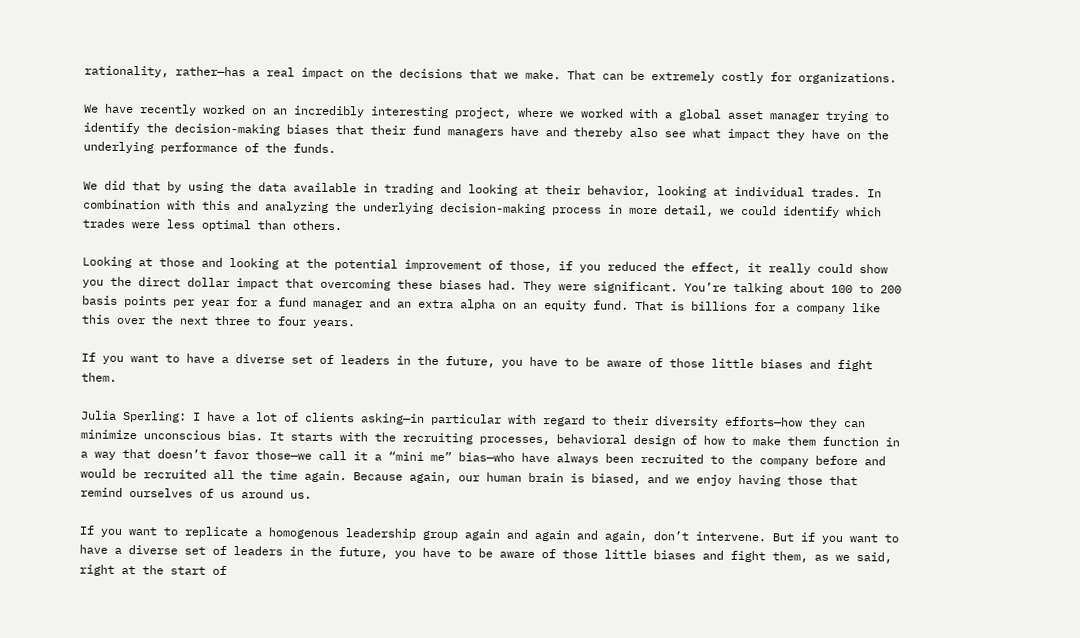rationality, rather—has a real impact on the decisions that we make. That can be extremely costly for organizations.

We have recently worked on an incredibly interesting project, where we worked with a global asset manager trying to identify the decision-making biases that their fund managers have and thereby also see what impact they have on the underlying performance of the funds.

We did that by using the data available in trading and looking at their behavior, looking at individual trades. In combination with this and analyzing the underlying decision-making process in more detail, we could identify which trades were less optimal than others.

Looking at those and looking at the potential improvement of those, if you reduced the effect, it really could show you the direct dollar impact that overcoming these biases had. They were significant. You’re talking about 100 to 200 basis points per year for a fund manager and an extra alpha on an equity fund. That is billions for a company like this over the next three to four years.

If you want to have a diverse set of leaders in the future, you have to be aware of those little biases and fight them.

Julia Sperling: I have a lot of clients asking—in particular with regard to their diversity efforts—how they can minimize unconscious bias. It starts with the recruiting processes, behavioral design of how to make them function in a way that doesn’t favor those—we call it a “mini me” bias—who have always been recruited to the company before and would be recruited all the time again. Because again, our human brain is biased, and we enjoy having those that remind ourselves of us around us.

If you want to replicate a homogenous leadership group again and again and again, don’t intervene. But if you want to have a diverse set of leaders in the future, you have to be aware of those little biases and fight them, as we said, right at the start of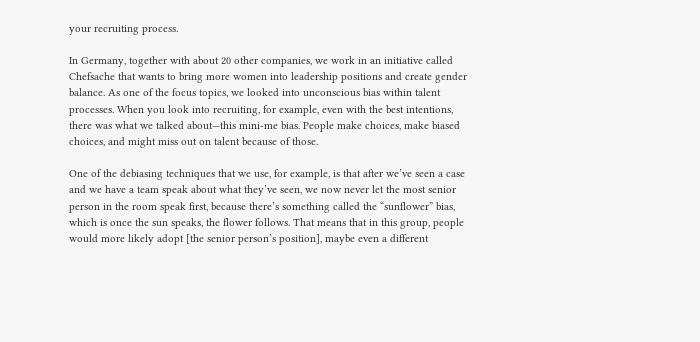your recruiting process.

In Germany, together with about 20 other companies, we work in an initiative called Chefsache that wants to bring more women into leadership positions and create gender balance. As one of the focus topics, we looked into unconscious bias within talent processes. When you look into recruiting, for example, even with the best intentions, there was what we talked about—this mini-me bias. People make choices, make biased choices, and might miss out on talent because of those.

One of the debiasing techniques that we use, for example, is that after we’ve seen a case and we have a team speak about what they’ve seen, we now never let the most senior person in the room speak first, because there’s something called the “sunflower” bias, which is once the sun speaks, the flower follows. That means that in this group, people would more likely adopt [the senior person’s position], maybe even a different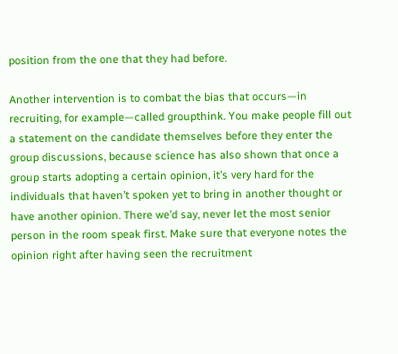position from the one that they had before.

Another intervention is to combat the bias that occurs—in recruiting, for example—called groupthink. You make people fill out a statement on the candidate themselves before they enter the group discussions, because science has also shown that once a group starts adopting a certain opinion, it’s very hard for the individuals that haven’t spoken yet to bring in another thought or have another opinion. There we’d say, never let the most senior person in the room speak first. Make sure that everyone notes the opinion right after having seen the recruitment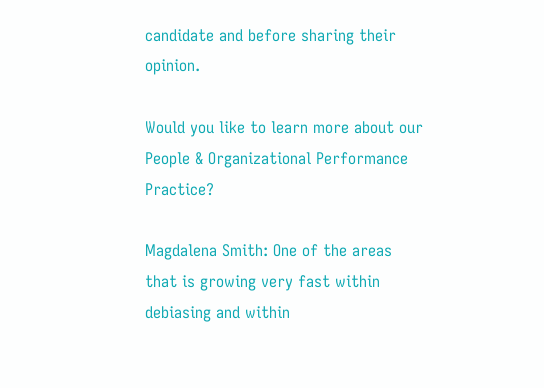candidate and before sharing their opinion.

Would you like to learn more about our People & Organizational Performance Practice?

Magdalena Smith: One of the areas that is growing very fast within debiasing and within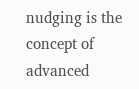nudging is the concept of advanced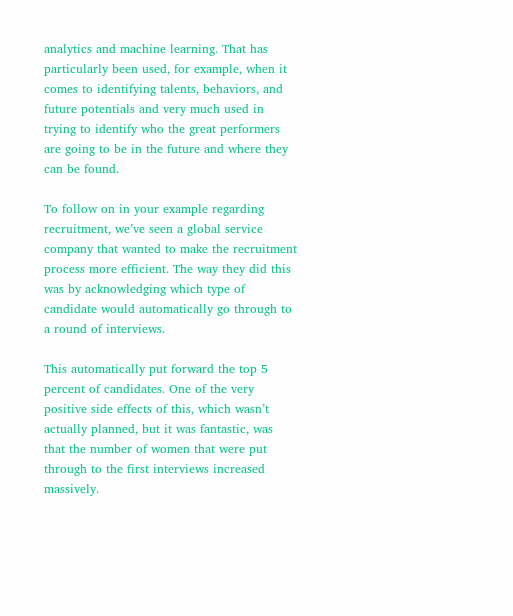analytics and machine learning. That has particularly been used, for example, when it comes to identifying talents, behaviors, and future potentials and very much used in trying to identify who the great performers are going to be in the future and where they can be found.

To follow on in your example regarding recruitment, we’ve seen a global service company that wanted to make the recruitment process more efficient. The way they did this was by acknowledging which type of candidate would automatically go through to a round of interviews.

This automatically put forward the top 5 percent of candidates. One of the very positive side effects of this, which wasn’t actually planned, but it was fantastic, was that the number of women that were put through to the first interviews increased massively.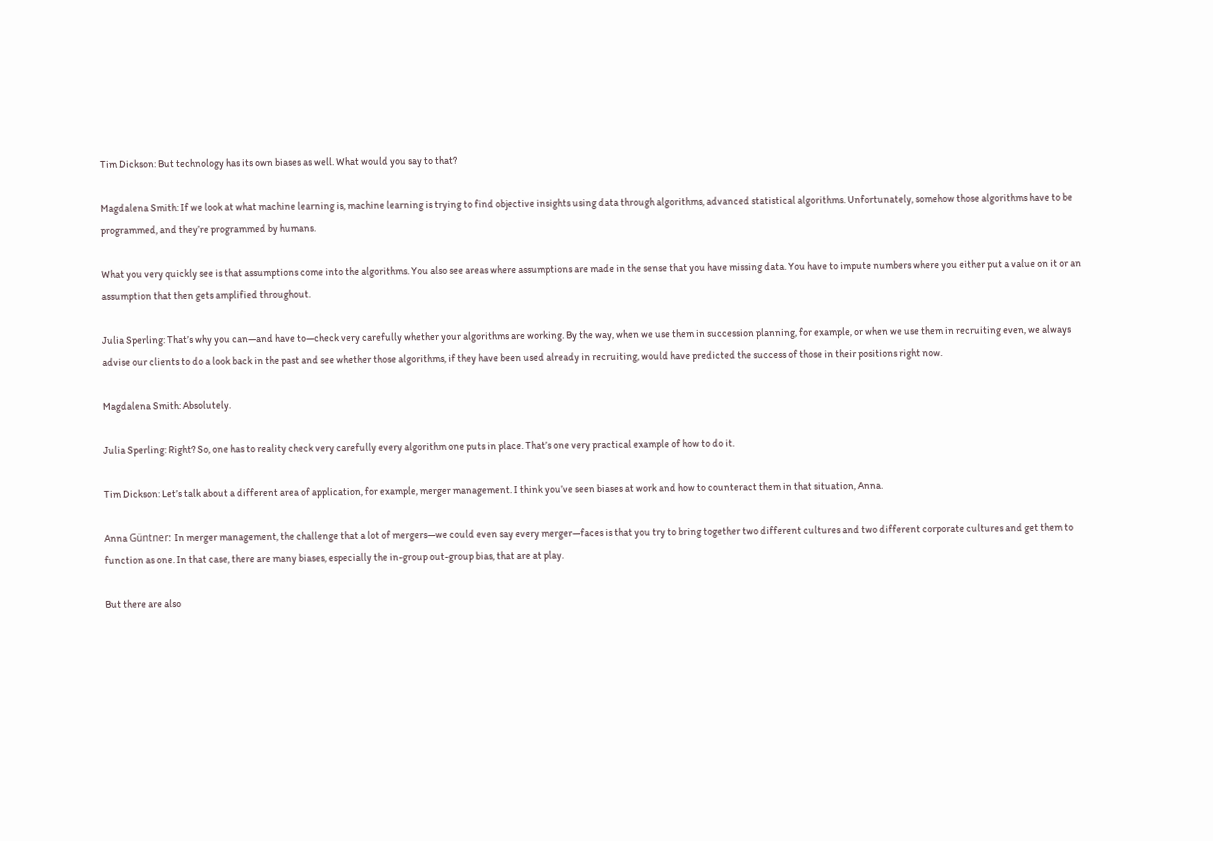Tim Dickson: But technology has its own biases as well. What would you say to that?

Magdalena Smith: If we look at what machine learning is, machine learning is trying to find objective insights using data through algorithms, advanced statistical algorithms. Unfortunately, somehow those algorithms have to be programmed, and they’re programmed by humans.

What you very quickly see is that assumptions come into the algorithms. You also see areas where assumptions are made in the sense that you have missing data. You have to impute numbers where you either put a value on it or an assumption that then gets amplified throughout.

Julia Sperling: That’s why you can—and have to—check very carefully whether your algorithms are working. By the way, when we use them in succession planning, for example, or when we use them in recruiting even, we always advise our clients to do a look back in the past and see whether those algorithms, if they have been used already in recruiting, would have predicted the success of those in their positions right now.

Magdalena Smith: Absolutely.

Julia Sperling: Right? So, one has to reality check very carefully every algorithm one puts in place. That’s one very practical example of how to do it.

Tim Dickson: Let’s talk about a different area of application, for example, merger management. I think you’ve seen biases at work and how to counteract them in that situation, Anna.

Anna Güntner: In merger management, the challenge that a lot of mergers—we could even say every merger—faces is that you try to bring together two different cultures and two different corporate cultures and get them to function as one. In that case, there are many biases, especially the in-group out-group bias, that are at play.

But there are also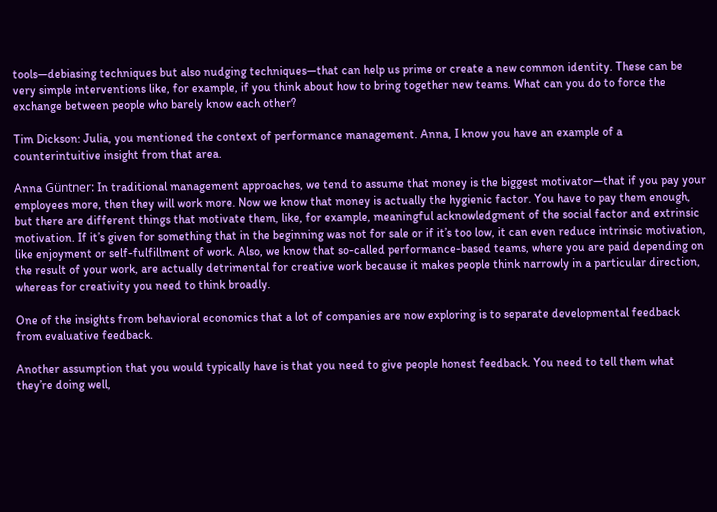tools—debiasing techniques but also nudging techniques—that can help us prime or create a new common identity. These can be very simple interventions like, for example, if you think about how to bring together new teams. What can you do to force the exchange between people who barely know each other?

Tim Dickson: Julia, you mentioned the context of performance management. Anna, I know you have an example of a counterintuitive insight from that area.

Anna Güntner: In traditional management approaches, we tend to assume that money is the biggest motivator—that if you pay your employees more, then they will work more. Now we know that money is actually the hygienic factor. You have to pay them enough, but there are different things that motivate them, like, for example, meaningful acknowledgment of the social factor and extrinsic motivation. If it’s given for something that in the beginning was not for sale or if it’s too low, it can even reduce intrinsic motivation, like enjoyment or self-fulfillment of work. Also, we know that so-called performance-based teams, where you are paid depending on the result of your work, are actually detrimental for creative work because it makes people think narrowly in a particular direction, whereas for creativity you need to think broadly.

One of the insights from behavioral economics that a lot of companies are now exploring is to separate developmental feedback from evaluative feedback.

Another assumption that you would typically have is that you need to give people honest feedback. You need to tell them what they’re doing well,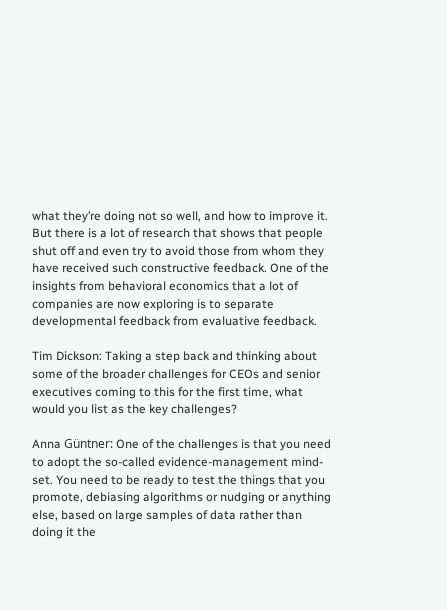what they’re doing not so well, and how to improve it. But there is a lot of research that shows that people shut off and even try to avoid those from whom they have received such constructive feedback. One of the insights from behavioral economics that a lot of companies are now exploring is to separate developmental feedback from evaluative feedback.

Tim Dickson: Taking a step back and thinking about some of the broader challenges for CEOs and senior executives coming to this for the first time, what would you list as the key challenges?

Anna Güntner: One of the challenges is that you need to adopt the so-called evidence-management mind-set. You need to be ready to test the things that you promote, debiasing algorithms or nudging or anything else, based on large samples of data rather than doing it the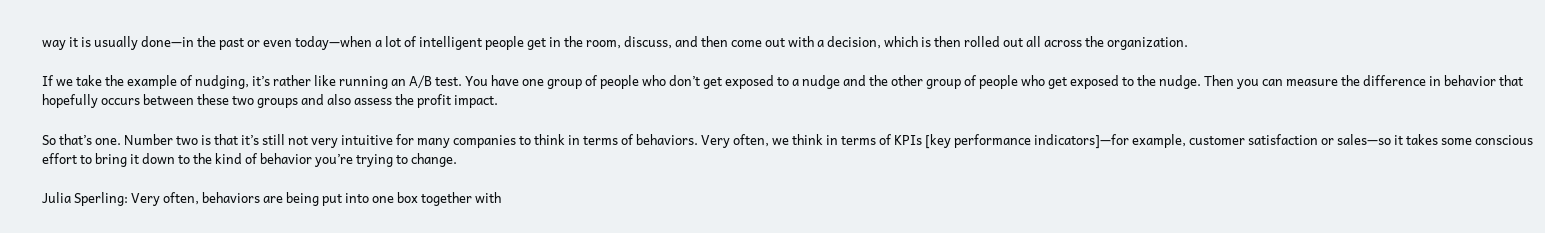way it is usually done—in the past or even today—when a lot of intelligent people get in the room, discuss, and then come out with a decision, which is then rolled out all across the organization.

If we take the example of nudging, it’s rather like running an A/B test. You have one group of people who don’t get exposed to a nudge and the other group of people who get exposed to the nudge. Then you can measure the difference in behavior that hopefully occurs between these two groups and also assess the profit impact.

So that’s one. Number two is that it’s still not very intuitive for many companies to think in terms of behaviors. Very often, we think in terms of KPIs [key performance indicators]—for example, customer satisfaction or sales—so it takes some conscious effort to bring it down to the kind of behavior you’re trying to change.

Julia Sperling: Very often, behaviors are being put into one box together with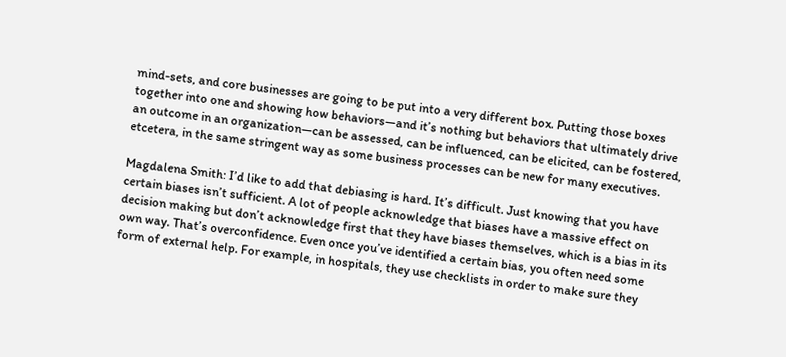mind-sets, and core businesses are going to be put into a very different box. Putting those boxes together into one and showing how behaviors—and it’s nothing but behaviors that ultimately drive an outcome in an organization—can be assessed, can be influenced, can be elicited, can be fostered, etcetera, in the same stringent way as some business processes can be new for many executives.

Magdalena Smith: I’d like to add that debiasing is hard. It’s difficult. Just knowing that you have certain biases isn’t sufficient. A lot of people acknowledge that biases have a massive effect on decision making but don’t acknowledge first that they have biases themselves, which is a bias in its own way. That’s overconfidence. Even once you’ve identified a certain bias, you often need some form of external help. For example, in hospitals, they use checklists in order to make sure they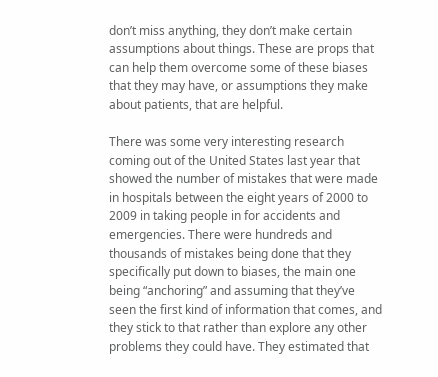don’t miss anything, they don’t make certain assumptions about things. These are props that can help them overcome some of these biases that they may have, or assumptions they make about patients, that are helpful.

There was some very interesting research coming out of the United States last year that showed the number of mistakes that were made in hospitals between the eight years of 2000 to 2009 in taking people in for accidents and emergencies. There were hundreds and thousands of mistakes being done that they specifically put down to biases, the main one being “anchoring” and assuming that they’ve seen the first kind of information that comes, and they stick to that rather than explore any other problems they could have. They estimated that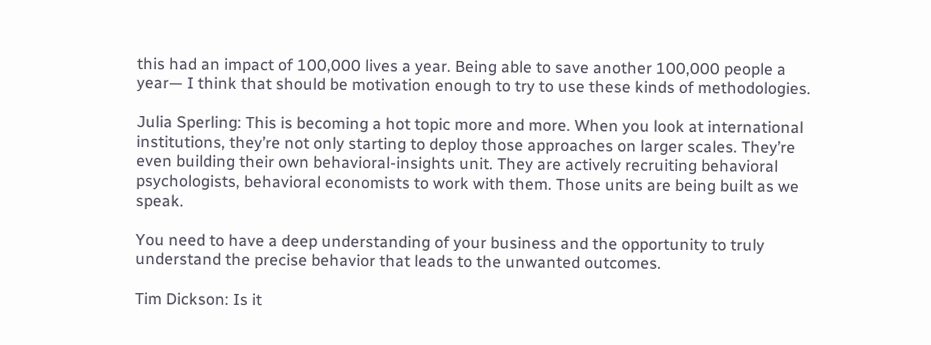this had an impact of 100,000 lives a year. Being able to save another 100,000 people a year— I think that should be motivation enough to try to use these kinds of methodologies.

Julia Sperling: This is becoming a hot topic more and more. When you look at international institutions, they’re not only starting to deploy those approaches on larger scales. They’re even building their own behavioral-insights unit. They are actively recruiting behavioral psychologists, behavioral economists to work with them. Those units are being built as we speak.

You need to have a deep understanding of your business and the opportunity to truly understand the precise behavior that leads to the unwanted outcomes.

Tim Dickson: Is it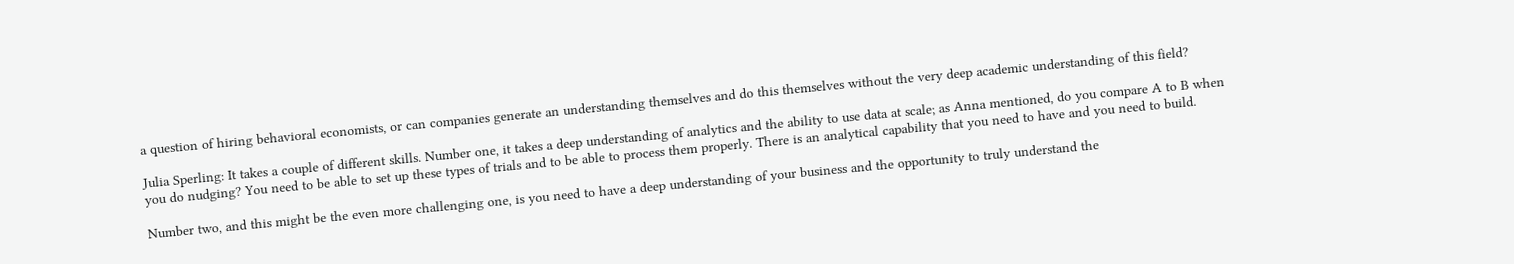a question of hiring behavioral economists, or can companies generate an understanding themselves and do this themselves without the very deep academic understanding of this field?

Julia Sperling: It takes a couple of different skills. Number one, it takes a deep understanding of analytics and the ability to use data at scale; as Anna mentioned, do you compare A to B when you do nudging? You need to be able to set up these types of trials and to be able to process them properly. There is an analytical capability that you need to have and you need to build.

Number two, and this might be the even more challenging one, is you need to have a deep understanding of your business and the opportunity to truly understand the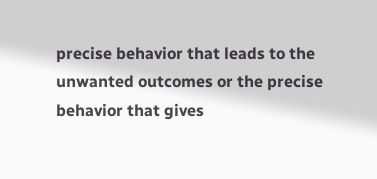precise behavior that leads to the unwanted outcomes or the precise behavior that gives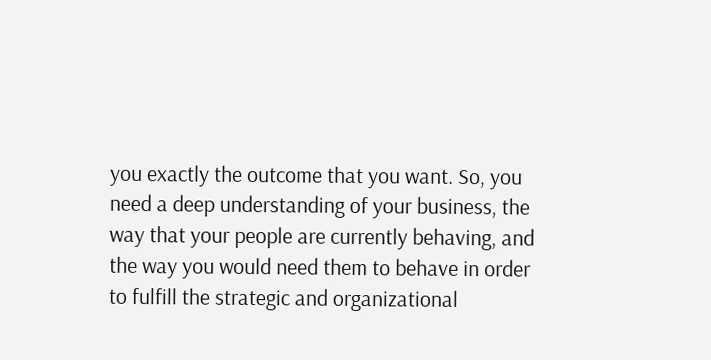you exactly the outcome that you want. So, you need a deep understanding of your business, the way that your people are currently behaving, and the way you would need them to behave in order to fulfill the strategic and organizational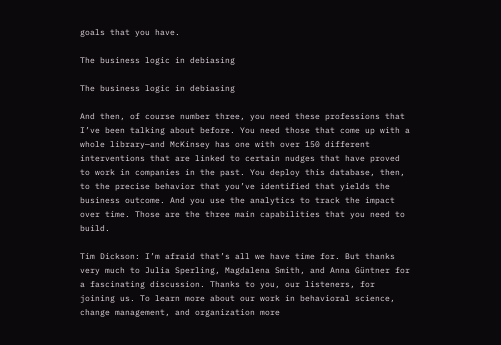goals that you have.

The business logic in debiasing

The business logic in debiasing

And then, of course number three, you need these professions that I’ve been talking about before. You need those that come up with a whole library—and McKinsey has one with over 150 different interventions that are linked to certain nudges that have proved to work in companies in the past. You deploy this database, then, to the precise behavior that you’ve identified that yields the business outcome. And you use the analytics to track the impact over time. Those are the three main capabilities that you need to build.

Tim Dickson: I’m afraid that’s all we have time for. But thanks very much to Julia Sperling, Magdalena Smith, and Anna Güntner for a fascinating discussion. Thanks to you, our listeners, for joining us. To learn more about our work in behavioral science, change management, and organization more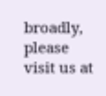broadly, please visit us at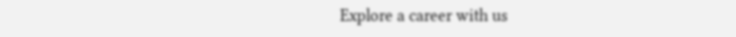Explore a career with us